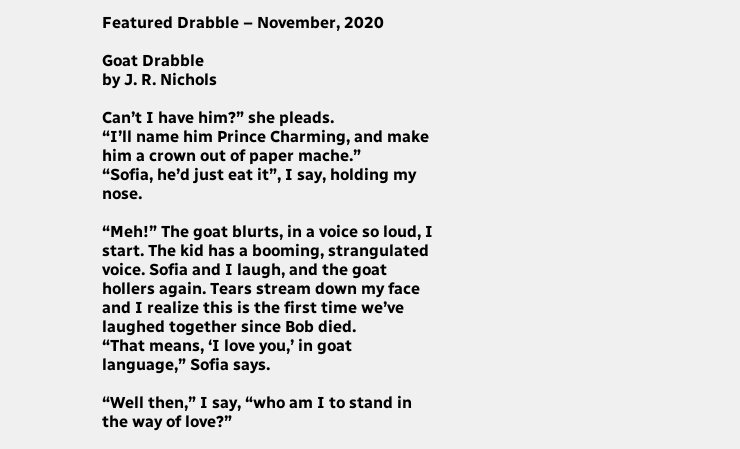Featured Drabble – November, 2020

Goat Drabble
by J. R. Nichols

Can’t I have him?” she pleads.
“I’ll name him Prince Charming, and make him a crown out of paper mache.”
“Sofia, he’d just eat it”, I say, holding my nose.

“Meh!” The goat blurts, in a voice so loud, I start. The kid has a booming, strangulated voice. Sofia and I laugh, and the goat hollers again. Tears stream down my face and I realize this is the first time we’ve laughed together since Bob died.
“That means, ‘I love you,’ in goat language,” Sofia says.

“Well then,” I say, “who am I to stand in the way of love?”